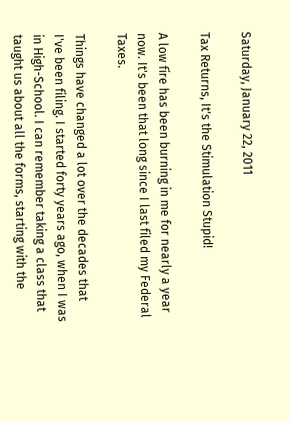Saturday, January 22, 2011

Tax Returns, It's the Stimulation Stupid!

A low fire has been burning in me for nearly a year now. It's been that long since I last filed my Federal Taxes.

Things have changed a lot over the decades that I've been filing. I started forty years ago, when I was in High-School. I can remember taking a class that taught us about all the forms, starting with the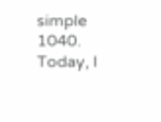simple 1040. Today, I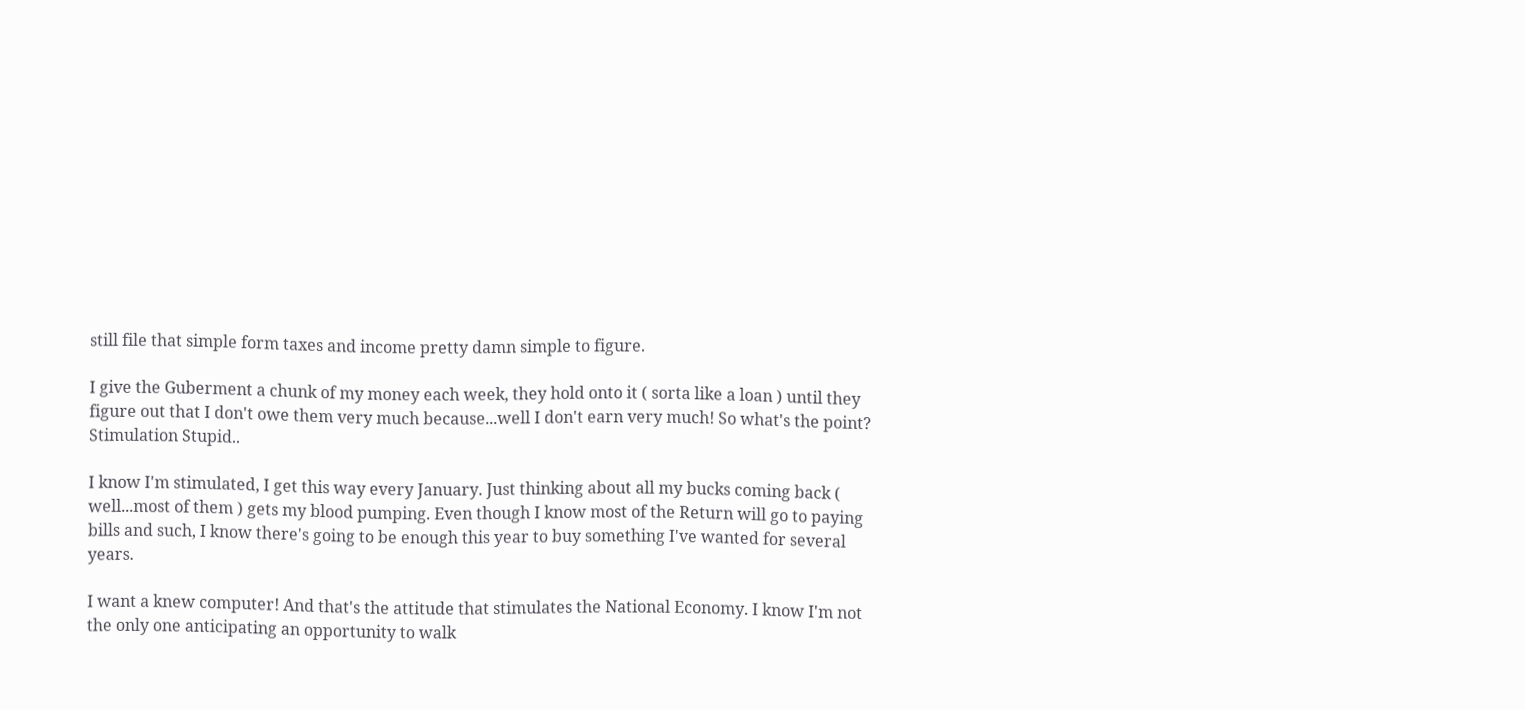still file that simple form taxes and income pretty damn simple to figure.

I give the Guberment a chunk of my money each week, they hold onto it ( sorta like a loan ) until they figure out that I don't owe them very much because...well I don't earn very much! So what's the point? Stimulation Stupid..

I know I'm stimulated, I get this way every January. Just thinking about all my bucks coming back ( well...most of them ) gets my blood pumping. Even though I know most of the Return will go to paying bills and such, I know there's going to be enough this year to buy something I've wanted for several years.

I want a knew computer! And that's the attitude that stimulates the National Economy. I know I'm not the only one anticipating an opportunity to walk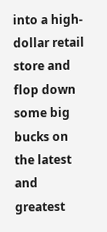into a high-dollar retail store and flop down some big bucks on the latest and greatest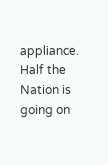appliance. Half the Nation is going on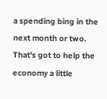a spending bing in the next month or two. That's got to help the economy a little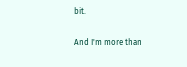bit.

And I'm more than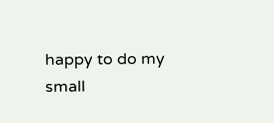happy to do my small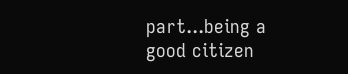part...being a good citizen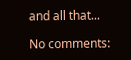and all that...

No comments: